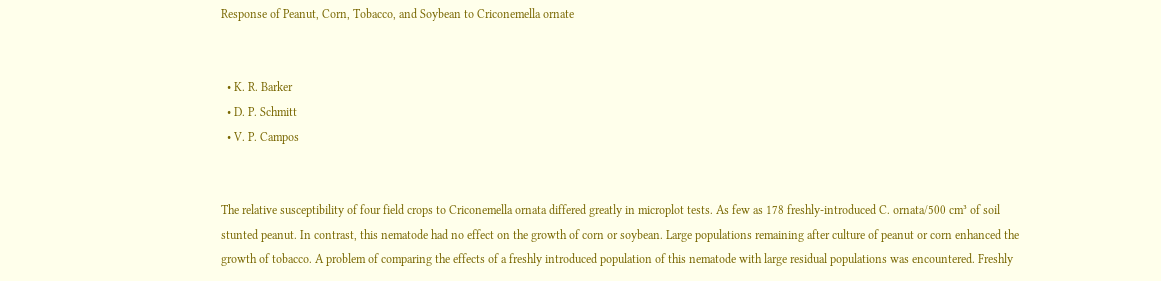Response of Peanut, Corn, Tobacco, and Soybean to Criconemella ornate


  • K. R. Barker
  • D. P. Schmitt
  • V. P. Campos


The relative susceptibility of four field crops to Criconemella ornata differed greatly in microplot tests. As few as 178 freshly-introduced C. ornata/500 cm³ of soil stunted peanut. In contrast, this nematode had no effect on the growth of corn or soybean. Large populations remaining after culture of peanut or corn enhanced the growth of tobacco. A problem of comparing the effects of a freshly introduced population of this nematode with large residual populations was encountered. Freshly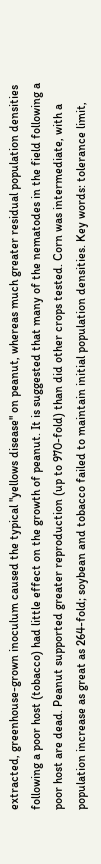extracted, greenhouse-grown inoculum caused the typical "yellows disease" on peanut, whereas much greater residual population densities following a poor host (tobacco) had little effect on the growth of peanut. It is suggested that many of the nematodes in the field following a poor host are dead. Peanut supported greater reproduction (up to 970-fold) than did other crops tested. Corn was intermediate, with a population increase as great as 264-fold; soybean and tobacco failed to maintain initial population densities. Key words: tolerance limit,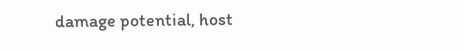damage potential, host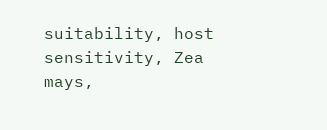suitability, host sensitivity, Zea mays,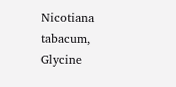Nicotiana tabacum, Glycine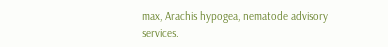max, Arachis hypogea, nematode advisory services.